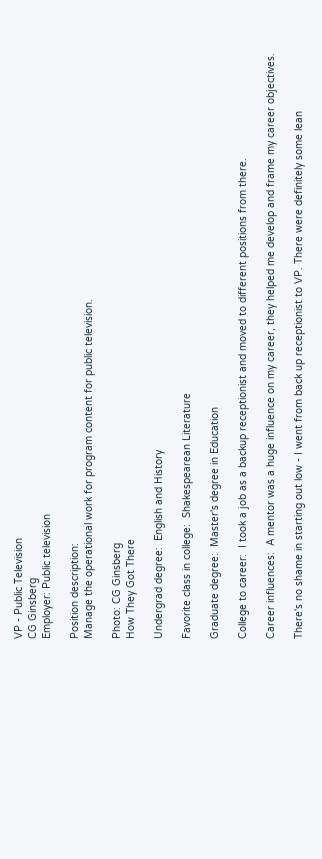VP - Public Television
CG Ginsberg
Employer: Public television

Position description:
Manage the operational work for program content for public television.

Photo: CG Ginsberg
How They Got There

Undergrad degree:  English and History

Favorite class in college:  Shakespearean Literature

Graduate degree:  Master's degree in Education

College to career:  I took a job as a backup receptionist and moved to different positions from there.

Career influences:  A mentor was a huge influence on my career, they helped me develop and frame my career objectives.

There's no shame in starting out low - I went from back up receptionist to VP. There were definitely some lean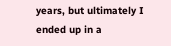years, but ultimately I ended up in a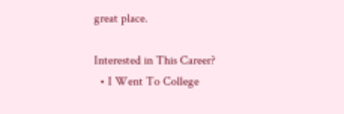great place.

Interested in This Career?
  • I Went To College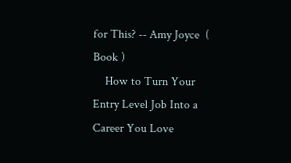for This? -- Amy Joyce  ( Book )
    How to Turn Your Entry Level Job Into a Career You Love